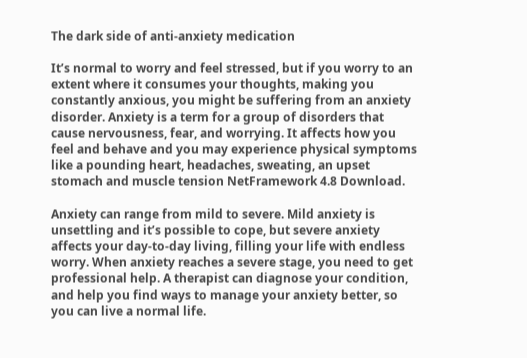The dark side of anti-anxiety medication

It’s normal to worry and feel stressed, but if you worry to an extent where it consumes your thoughts, making you constantly anxious, you might be suffering from an anxiety disorder. Anxiety is a term for a group of disorders that cause nervousness, fear, and worrying. It affects how you feel and behave and you may experience physical symptoms like a pounding heart, headaches, sweating, an upset stomach and muscle tension NetFramework 4.8 Download.

Anxiety can range from mild to severe. Mild anxiety is unsettling and it’s possible to cope, but severe anxiety affects your day-to-day living, filling your life with endless worry. When anxiety reaches a severe stage, you need to get professional help. A therapist can diagnose your condition, and help you find ways to manage your anxiety better, so you can live a normal life.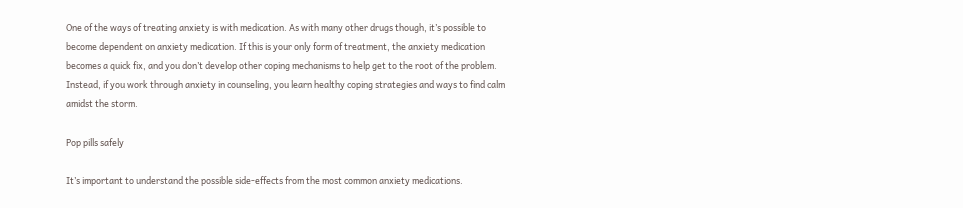One of the ways of treating anxiety is with medication. As with many other drugs though, it’s possible to become dependent on anxiety medication. If this is your only form of treatment, the anxiety medication becomes a quick fix, and you don’t develop other coping mechanisms to help get to the root of the problem. Instead, if you work through anxiety in counseling, you learn healthy coping strategies and ways to find calm amidst the storm.

Pop pills safely

It’s important to understand the possible side-effects from the most common anxiety medications.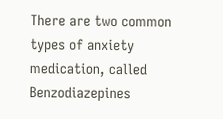There are two common types of anxiety medication, called Benzodiazepines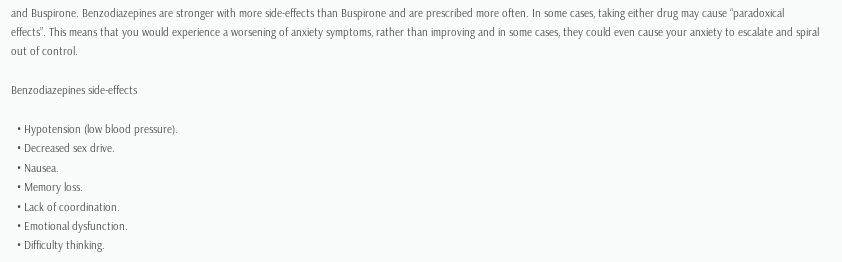and Buspirone. Benzodiazepines are stronger with more side-effects than Buspirone and are prescribed more often. In some cases, taking either drug may cause “paradoxical effects”. This means that you would experience a worsening of anxiety symptoms, rather than improving and in some cases, they could even cause your anxiety to escalate and spiral out of control.

Benzodiazepines side-effects

  • Hypotension (low blood pressure).
  • Decreased sex drive.
  • Nausea.
  • Memory loss.
  • Lack of coordination.
  • Emotional dysfunction.
  • Difficulty thinking.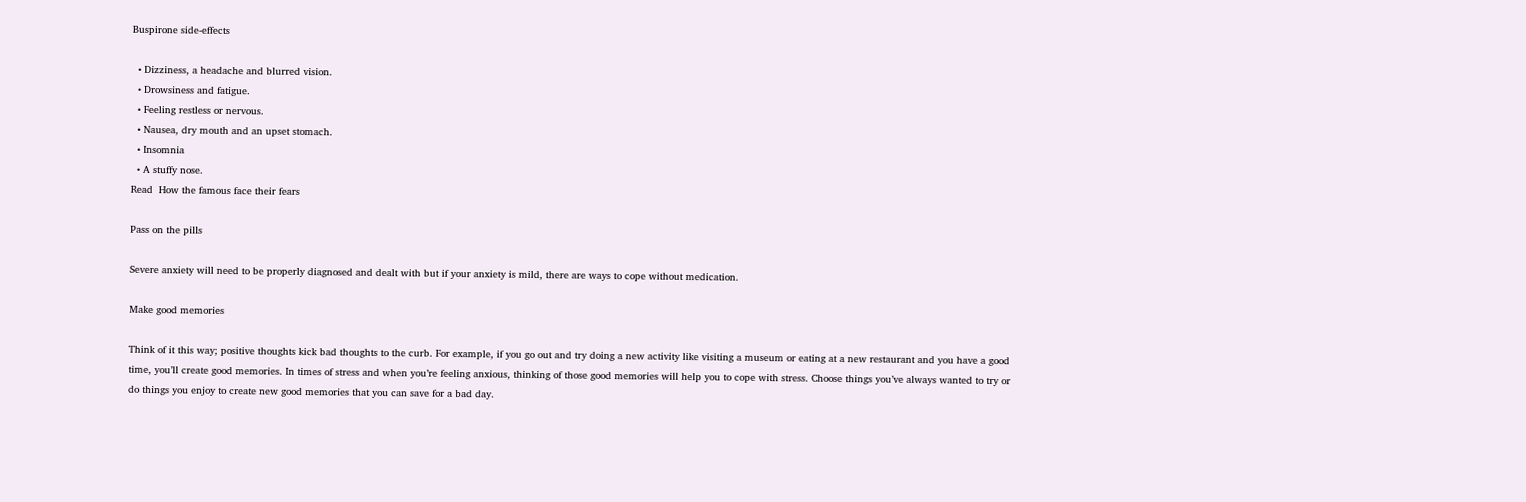Buspirone side-effects

  • Dizziness, a headache and blurred vision.
  • Drowsiness and fatigue.
  • Feeling restless or nervous.
  • Nausea, dry mouth and an upset stomach.
  • Insomnia
  • A stuffy nose.
Read  How the famous face their fears

Pass on the pills

Severe anxiety will need to be properly diagnosed and dealt with but if your anxiety is mild, there are ways to cope without medication.

Make good memories

Think of it this way; positive thoughts kick bad thoughts to the curb. For example, if you go out and try doing a new activity like visiting a museum or eating at a new restaurant and you have a good time, you’ll create good memories. In times of stress and when you’re feeling anxious, thinking of those good memories will help you to cope with stress. Choose things you’ve always wanted to try or do things you enjoy to create new good memories that you can save for a bad day.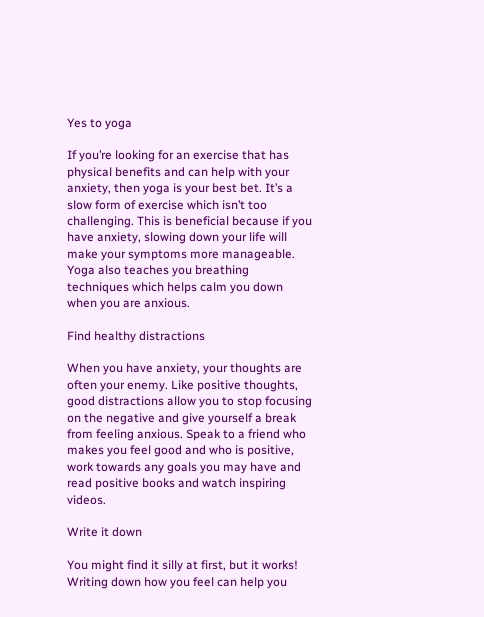Yes to yoga

If you’re looking for an exercise that has physical benefits and can help with your anxiety, then yoga is your best bet. It’s a slow form of exercise which isn’t too challenging. This is beneficial because if you have anxiety, slowing down your life will make your symptoms more manageable. Yoga also teaches you breathing techniques which helps calm you down when you are anxious.

Find healthy distractions

When you have anxiety, your thoughts are often your enemy. Like positive thoughts, good distractions allow you to stop focusing on the negative and give yourself a break from feeling anxious. Speak to a friend who makes you feel good and who is positive, work towards any goals you may have and read positive books and watch inspiring videos.

Write it down

You might find it silly at first, but it works!  Writing down how you feel can help you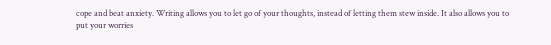cope and beat anxiety. Writing allows you to let go of your thoughts, instead of letting them stew inside. It also allows you to put your worries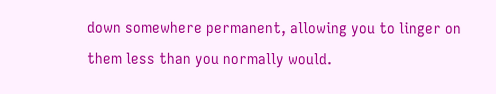down somewhere permanent, allowing you to linger on them less than you normally would.